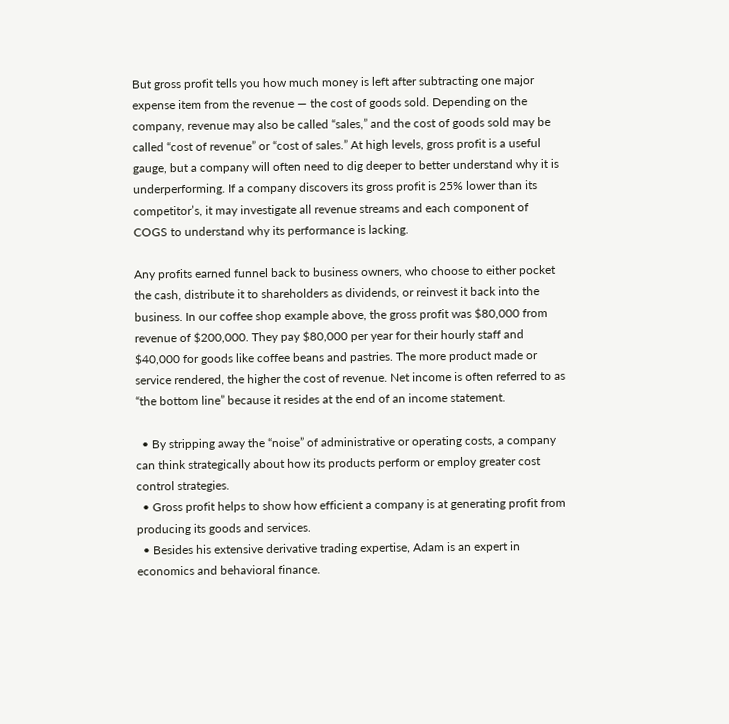But gross profit tells you how much money is left after subtracting one major expense item from the revenue — the cost of goods sold. Depending on the company, revenue may also be called “sales,” and the cost of goods sold may be called “cost of revenue” or “cost of sales.” At high levels, gross profit is a useful gauge, but a company will often need to dig deeper to better understand why it is underperforming. If a company discovers its gross profit is 25% lower than its competitor’s, it may investigate all revenue streams and each component of COGS to understand why its performance is lacking.

Any profits earned funnel back to business owners, who choose to either pocket the cash, distribute it to shareholders as dividends, or reinvest it back into the business. In our coffee shop example above, the gross profit was $80,000 from revenue of $200,000. They pay $80,000 per year for their hourly staff and $40,000 for goods like coffee beans and pastries. The more product made or service rendered, the higher the cost of revenue. Net income is often referred to as “the bottom line” because it resides at the end of an income statement.

  • By stripping away the “noise” of administrative or operating costs, a company can think strategically about how its products perform or employ greater cost control strategies.
  • Gross profit helps to show how efficient a company is at generating profit from producing its goods and services.
  • Besides his extensive derivative trading expertise, Adam is an expert in economics and behavioral finance.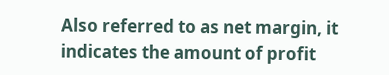Also referred to as net margin, it indicates the amount of profit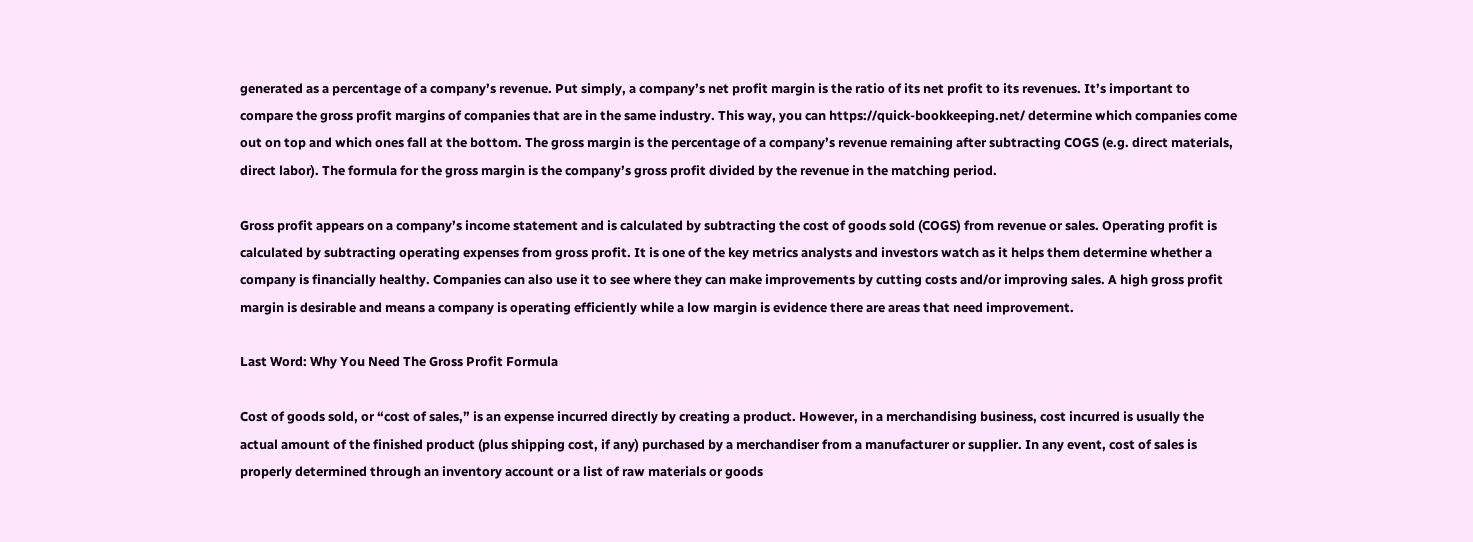generated as a percentage of a company’s revenue. Put simply, a company’s net profit margin is the ratio of its net profit to its revenues. It’s important to compare the gross profit margins of companies that are in the same industry. This way, you can https://quick-bookkeeping.net/ determine which companies come out on top and which ones fall at the bottom. The gross margin is the percentage of a company’s revenue remaining after subtracting COGS (e.g. direct materials, direct labor). The formula for the gross margin is the company’s gross profit divided by the revenue in the matching period.

Gross profit appears on a company’s income statement and is calculated by subtracting the cost of goods sold (COGS) from revenue or sales. Operating profit is calculated by subtracting operating expenses from gross profit. It is one of the key metrics analysts and investors watch as it helps them determine whether a company is financially healthy. Companies can also use it to see where they can make improvements by cutting costs and/or improving sales. A high gross profit margin is desirable and means a company is operating efficiently while a low margin is evidence there are areas that need improvement.

Last Word: Why You Need The Gross Profit Formula

Cost of goods sold, or “cost of sales,” is an expense incurred directly by creating a product. However, in a merchandising business, cost incurred is usually the actual amount of the finished product (plus shipping cost, if any) purchased by a merchandiser from a manufacturer or supplier. In any event, cost of sales is properly determined through an inventory account or a list of raw materials or goods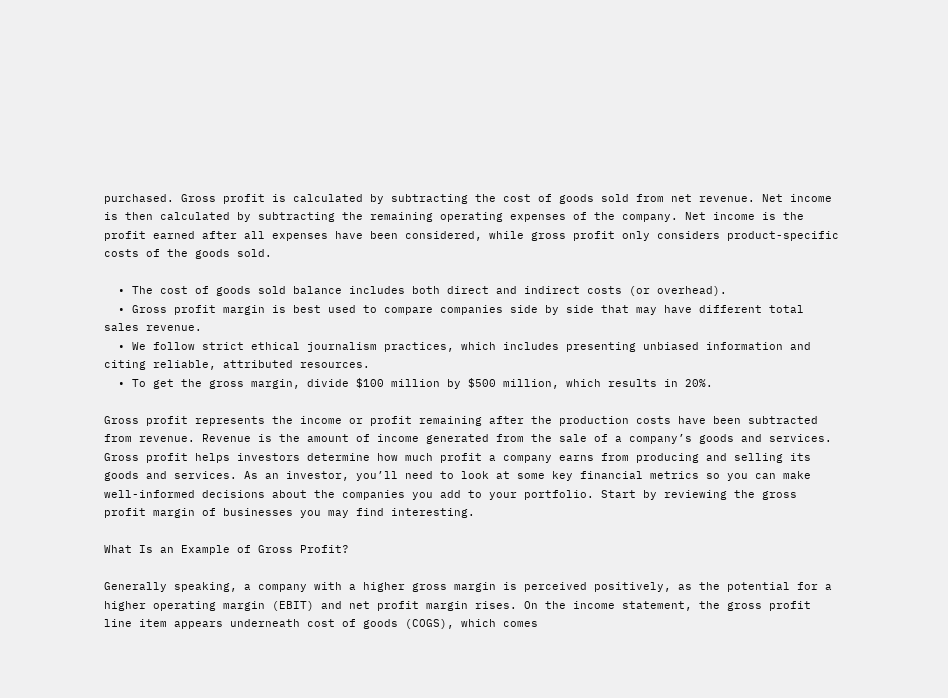purchased. Gross profit is calculated by subtracting the cost of goods sold from net revenue. Net income is then calculated by subtracting the remaining operating expenses of the company. Net income is the profit earned after all expenses have been considered, while gross profit only considers product-specific costs of the goods sold.

  • The cost of goods sold balance includes both direct and indirect costs (or overhead).
  • Gross profit margin is best used to compare companies side by side that may have different total sales revenue.
  • We follow strict ethical journalism practices, which includes presenting unbiased information and citing reliable, attributed resources.
  • To get the gross margin, divide $100 million by $500 million, which results in 20%.

Gross profit represents the income or profit remaining after the production costs have been subtracted from revenue. Revenue is the amount of income generated from the sale of a company’s goods and services. Gross profit helps investors determine how much profit a company earns from producing and selling its goods and services. As an investor, you’ll need to look at some key financial metrics so you can make well-informed decisions about the companies you add to your portfolio. Start by reviewing the gross profit margin of businesses you may find interesting.

What Is an Example of Gross Profit?

Generally speaking, a company with a higher gross margin is perceived positively, as the potential for a higher operating margin (EBIT) and net profit margin rises. On the income statement, the gross profit line item appears underneath cost of goods (COGS), which comes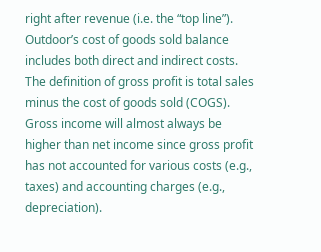right after revenue (i.e. the “top line”). Outdoor’s cost of goods sold balance includes both direct and indirect costs. The definition of gross profit is total sales minus the cost of goods sold (COGS). Gross income will almost always be higher than net income since gross profit has not accounted for various costs (e.g., taxes) and accounting charges (e.g., depreciation).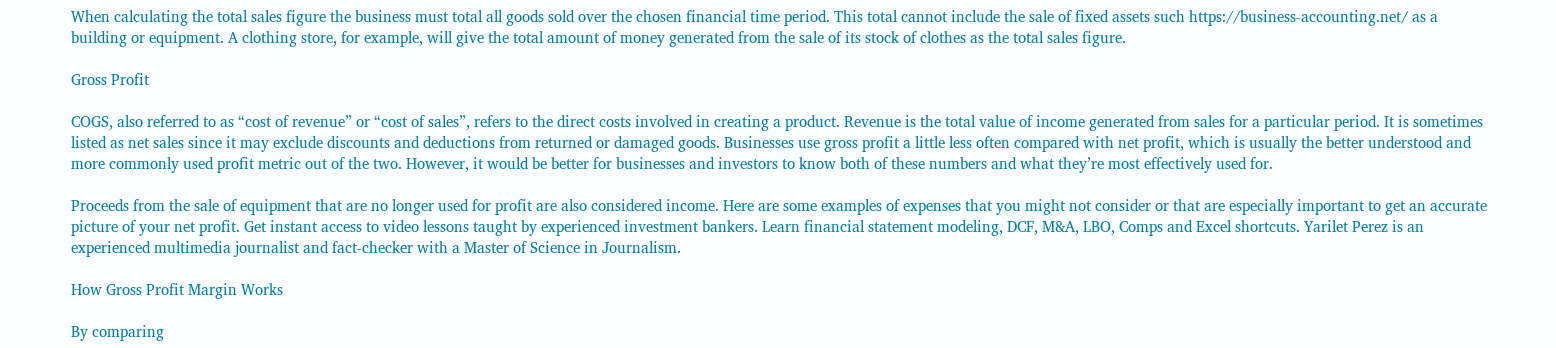When calculating the total sales figure the business must total all goods sold over the chosen financial time period. This total cannot include the sale of fixed assets such https://business-accounting.net/ as a building or equipment. A clothing store, for example, will give the total amount of money generated from the sale of its stock of clothes as the total sales figure.

Gross Profit

COGS, also referred to as “cost of revenue” or “cost of sales”, refers to the direct costs involved in creating a product. Revenue is the total value of income generated from sales for a particular period. It is sometimes listed as net sales since it may exclude discounts and deductions from returned or damaged goods. Businesses use gross profit a little less often compared with net profit, which is usually the better understood and more commonly used profit metric out of the two. However, it would be better for businesses and investors to know both of these numbers and what they’re most effectively used for.

Proceeds from the sale of equipment that are no longer used for profit are also considered income. Here are some examples of expenses that you might not consider or that are especially important to get an accurate picture of your net profit. Get instant access to video lessons taught by experienced investment bankers. Learn financial statement modeling, DCF, M&A, LBO, Comps and Excel shortcuts. Yarilet Perez is an experienced multimedia journalist and fact-checker with a Master of Science in Journalism.

How Gross Profit Margin Works

By comparing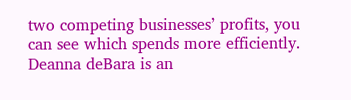two competing businesses’ profits, you can see which spends more efficiently. Deanna deBara is an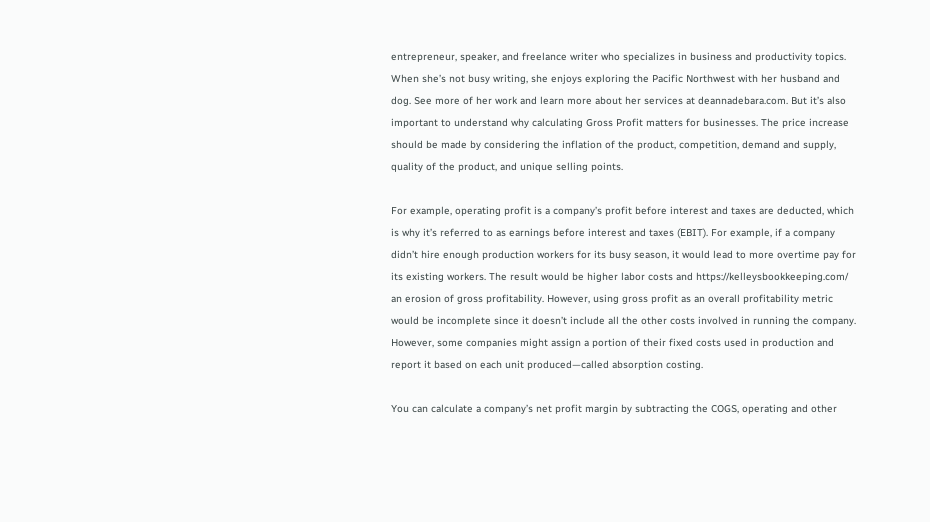entrepreneur, speaker, and freelance writer who specializes in business and productivity topics. When she’s not busy writing, she enjoys exploring the Pacific Northwest with her husband and dog. See more of her work and learn more about her services at deannadebara.com. But it’s also important to understand why calculating Gross Profit matters for businesses. The price increase should be made by considering the inflation of the product, competition, demand and supply, quality of the product, and unique selling points.

For example, operating profit is a company’s profit before interest and taxes are deducted, which is why it’s referred to as earnings before interest and taxes (EBIT). For example, if a company didn’t hire enough production workers for its busy season, it would lead to more overtime pay for its existing workers. The result would be higher labor costs and https://kelleysbookkeeping.com/ an erosion of gross profitability. However, using gross profit as an overall profitability metric would be incomplete since it doesn’t include all the other costs involved in running the company. However, some companies might assign a portion of their fixed costs used in production and report it based on each unit produced—called absorption costing.

You can calculate a company’s net profit margin by subtracting the COGS, operating and other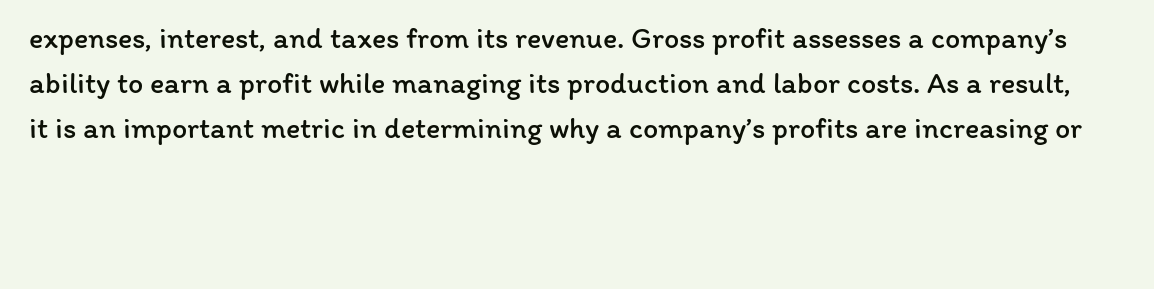expenses, interest, and taxes from its revenue. Gross profit assesses a company’s ability to earn a profit while managing its production and labor costs. As a result, it is an important metric in determining why a company’s profits are increasing or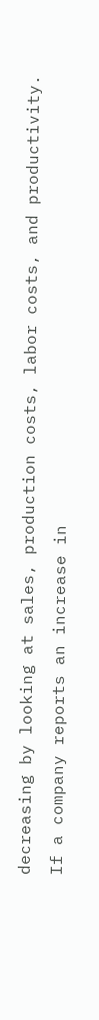decreasing by looking at sales, production costs, labor costs, and productivity. If a company reports an increase in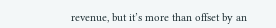revenue, but it’s more than offset by an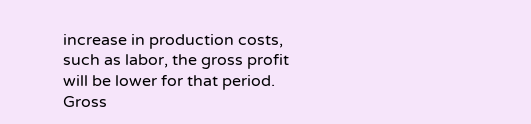increase in production costs, such as labor, the gross profit will be lower for that period. Gross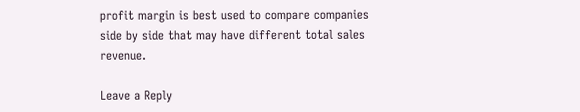profit margin is best used to compare companies side by side that may have different total sales revenue.

Leave a Reply